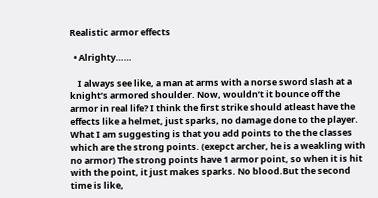Realistic armor effects

  • Alrighty……

    I always see like, a man at arms with a norse sword slash at a knight’s armored shoulder. Now, wouldn’t it bounce off the armor in real life? I think the first strike should atleast have the effects like a helmet, just sparks, no damage done to the player. What I am suggesting is that you add points to the the classes which are the strong points. (exepct archer, he is a weakling with no armor) The strong points have 1 armor point, so when it is hit with the point, it just makes sparks. No blood.But the second time is like,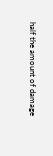half the amount of damage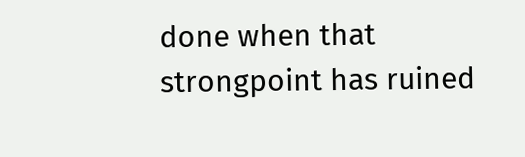done when that strongpoint has ruined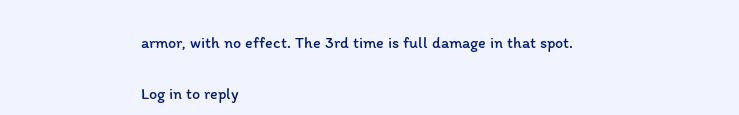armor, with no effect. The 3rd time is full damage in that spot.

Log in to reply